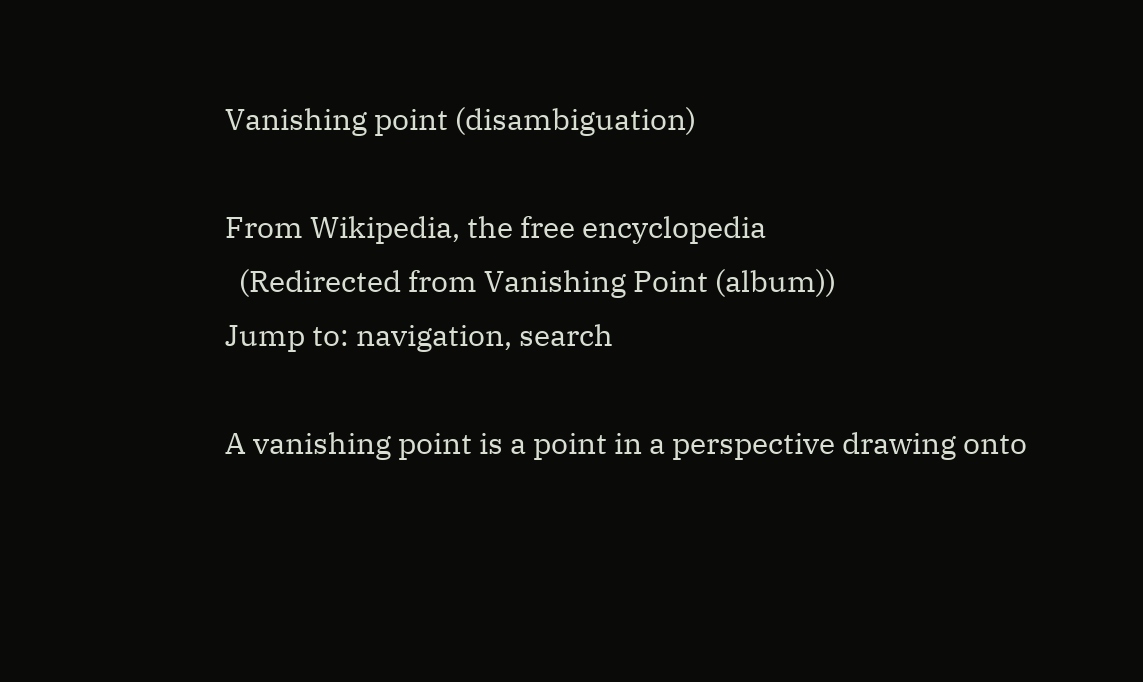Vanishing point (disambiguation)

From Wikipedia, the free encyclopedia
  (Redirected from Vanishing Point (album))
Jump to: navigation, search

A vanishing point is a point in a perspective drawing onto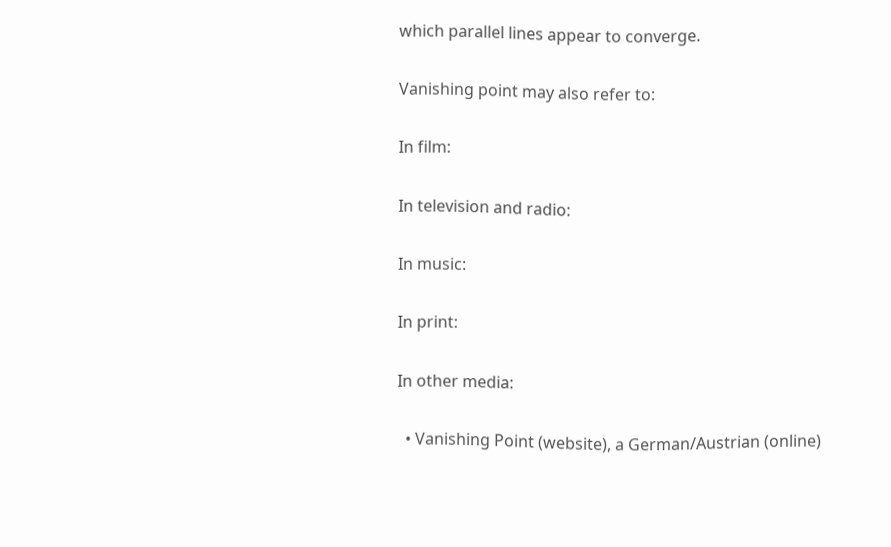which parallel lines appear to converge.

Vanishing point may also refer to:

In film:

In television and radio:

In music:

In print:

In other media:

  • Vanishing Point (website), a German/Austrian (online)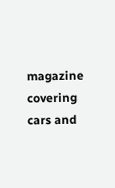magazine covering cars and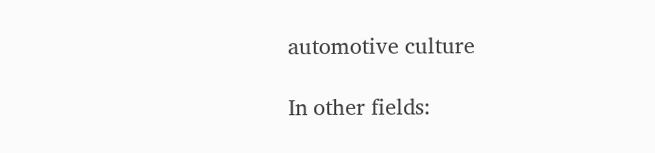automotive culture

In other fields: